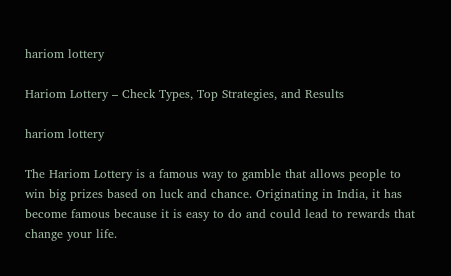hariom lottery

Hariom Lottery – Check Types, Top Strategies, and Results

hariom lottery

The Hariom Lottery is a famous way to gamble that allows people to win big prizes based on luck and chance. Originating in India, it has become famous because it is easy to do and could lead to rewards that change your life.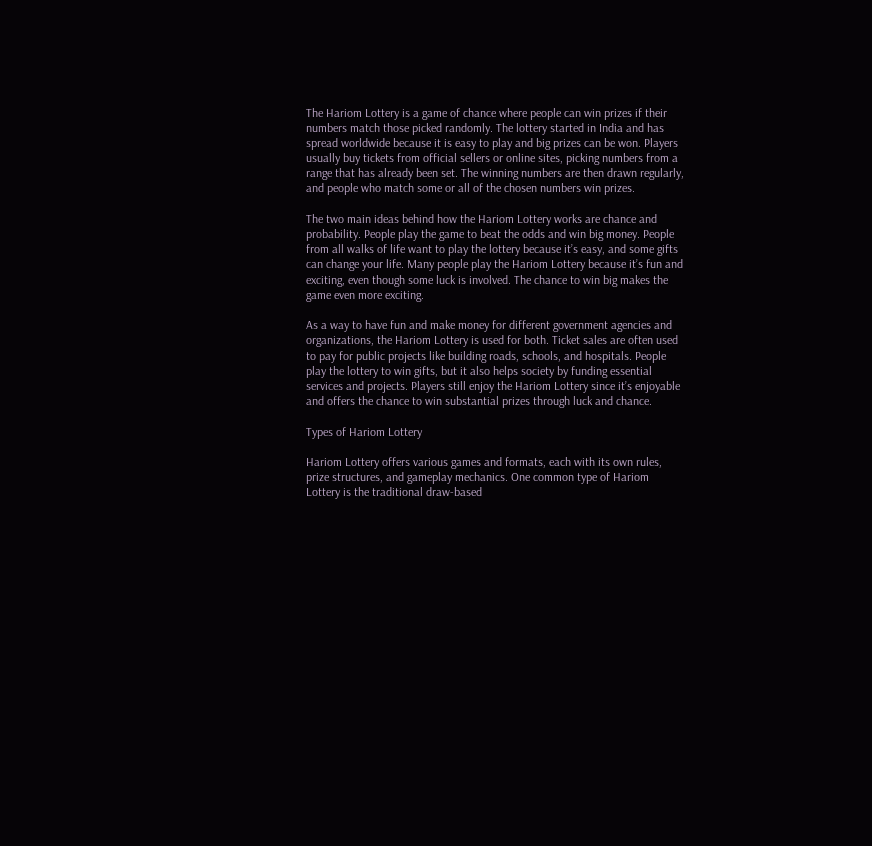The Hariom Lottery is a game of chance where people can win prizes if their numbers match those picked randomly. The lottery started in India and has spread worldwide because it is easy to play and big prizes can be won. Players usually buy tickets from official sellers or online sites, picking numbers from a range that has already been set. The winning numbers are then drawn regularly, and people who match some or all of the chosen numbers win prizes.

The two main ideas behind how the Hariom Lottery works are chance and probability. People play the game to beat the odds and win big money. People from all walks of life want to play the lottery because it’s easy, and some gifts can change your life. Many people play the Hariom Lottery because it’s fun and exciting, even though some luck is involved. The chance to win big makes the game even more exciting.

As a way to have fun and make money for different government agencies and organizations, the Hariom Lottery is used for both. Ticket sales are often used to pay for public projects like building roads, schools, and hospitals. People play the lottery to win gifts, but it also helps society by funding essential services and projects. Players still enjoy the Hariom Lottery since it’s enjoyable and offers the chance to win substantial prizes through luck and chance.

Types of Hariom Lottery

Hariom Lottery offers various games and formats, each with its own rules, prize structures, and gameplay mechanics. One common type of Hariom Lottery is the traditional draw-based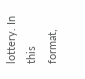lottery. In this format,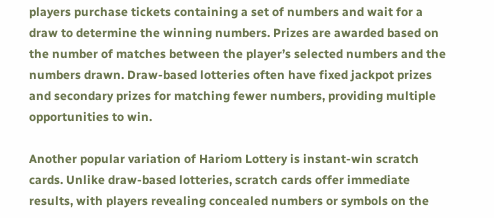players purchase tickets containing a set of numbers and wait for a draw to determine the winning numbers. Prizes are awarded based on the number of matches between the player’s selected numbers and the numbers drawn. Draw-based lotteries often have fixed jackpot prizes and secondary prizes for matching fewer numbers, providing multiple opportunities to win.

Another popular variation of Hariom Lottery is instant-win scratch cards. Unlike draw-based lotteries, scratch cards offer immediate results, with players revealing concealed numbers or symbols on the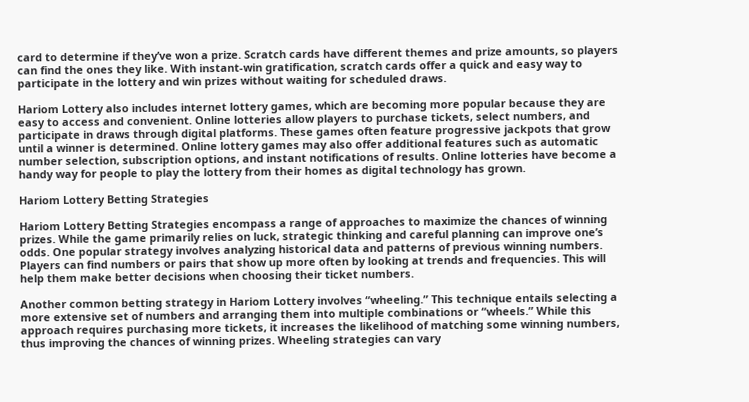card to determine if they’ve won a prize. Scratch cards have different themes and prize amounts, so players can find the ones they like. With instant-win gratification, scratch cards offer a quick and easy way to participate in the lottery and win prizes without waiting for scheduled draws.

Hariom Lottery also includes internet lottery games, which are becoming more popular because they are easy to access and convenient. Online lotteries allow players to purchase tickets, select numbers, and participate in draws through digital platforms. These games often feature progressive jackpots that grow until a winner is determined. Online lottery games may also offer additional features such as automatic number selection, subscription options, and instant notifications of results. Online lotteries have become a handy way for people to play the lottery from their homes as digital technology has grown.

Hariom Lottery Betting Strategies

Hariom Lottery Betting Strategies encompass a range of approaches to maximize the chances of winning prizes. While the game primarily relies on luck, strategic thinking and careful planning can improve one’s odds. One popular strategy involves analyzing historical data and patterns of previous winning numbers. Players can find numbers or pairs that show up more often by looking at trends and frequencies. This will help them make better decisions when choosing their ticket numbers.

Another common betting strategy in Hariom Lottery involves “wheeling.” This technique entails selecting a more extensive set of numbers and arranging them into multiple combinations or “wheels.” While this approach requires purchasing more tickets, it increases the likelihood of matching some winning numbers, thus improving the chances of winning prizes. Wheeling strategies can vary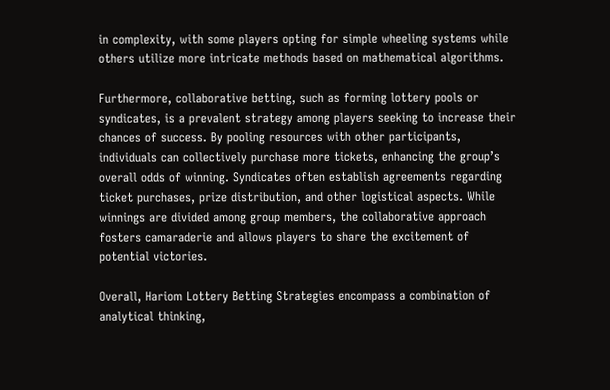in complexity, with some players opting for simple wheeling systems while others utilize more intricate methods based on mathematical algorithms.

Furthermore, collaborative betting, such as forming lottery pools or syndicates, is a prevalent strategy among players seeking to increase their chances of success. By pooling resources with other participants, individuals can collectively purchase more tickets, enhancing the group’s overall odds of winning. Syndicates often establish agreements regarding ticket purchases, prize distribution, and other logistical aspects. While winnings are divided among group members, the collaborative approach fosters camaraderie and allows players to share the excitement of potential victories.

Overall, Hariom Lottery Betting Strategies encompass a combination of analytical thinking,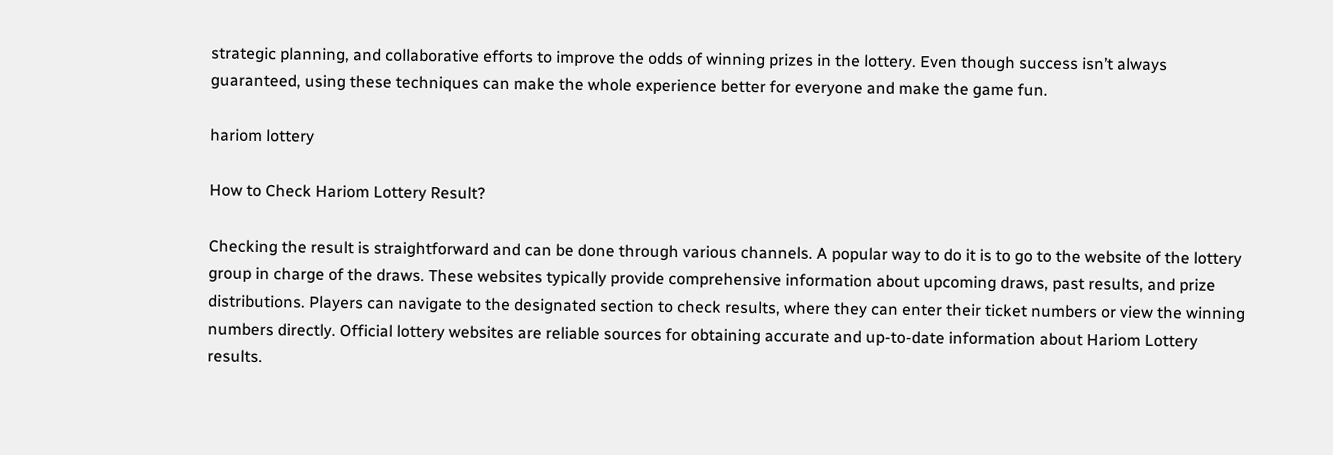strategic planning, and collaborative efforts to improve the odds of winning prizes in the lottery. Even though success isn’t always guaranteed, using these techniques can make the whole experience better for everyone and make the game fun.

hariom lottery

How to Check Hariom Lottery Result?

Checking the result is straightforward and can be done through various channels. A popular way to do it is to go to the website of the lottery group in charge of the draws. These websites typically provide comprehensive information about upcoming draws, past results, and prize distributions. Players can navigate to the designated section to check results, where they can enter their ticket numbers or view the winning numbers directly. Official lottery websites are reliable sources for obtaining accurate and up-to-date information about Hariom Lottery results.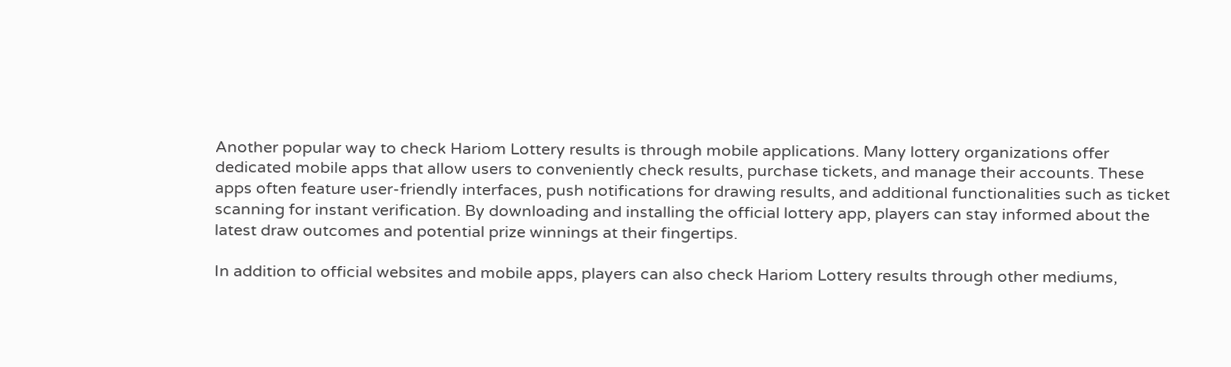Another popular way to check Hariom Lottery results is through mobile applications. Many lottery organizations offer dedicated mobile apps that allow users to conveniently check results, purchase tickets, and manage their accounts. These apps often feature user-friendly interfaces, push notifications for drawing results, and additional functionalities such as ticket scanning for instant verification. By downloading and installing the official lottery app, players can stay informed about the latest draw outcomes and potential prize winnings at their fingertips.

In addition to official websites and mobile apps, players can also check Hariom Lottery results through other mediums,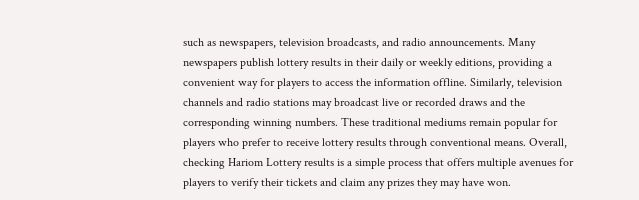such as newspapers, television broadcasts, and radio announcements. Many newspapers publish lottery results in their daily or weekly editions, providing a convenient way for players to access the information offline. Similarly, television channels and radio stations may broadcast live or recorded draws and the corresponding winning numbers. These traditional mediums remain popular for players who prefer to receive lottery results through conventional means. Overall, checking Hariom Lottery results is a simple process that offers multiple avenues for players to verify their tickets and claim any prizes they may have won.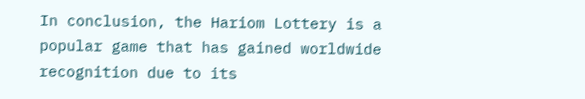In conclusion, the Hariom Lottery is a popular game that has gained worldwide recognition due to its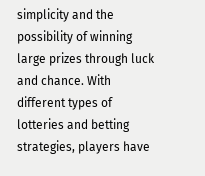simplicity and the possibility of winning large prizes through luck and chance. With different types of lotteries and betting strategies, players have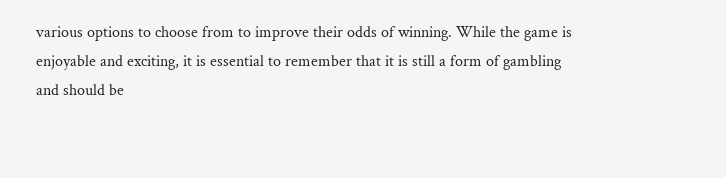various options to choose from to improve their odds of winning. While the game is enjoyable and exciting, it is essential to remember that it is still a form of gambling and should be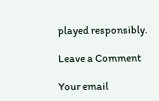played responsibly.

Leave a Comment

Your email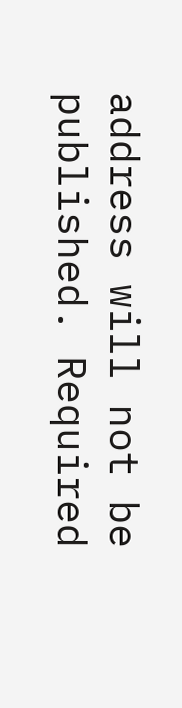address will not be published. Required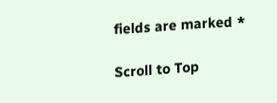fields are marked *

Scroll to Top